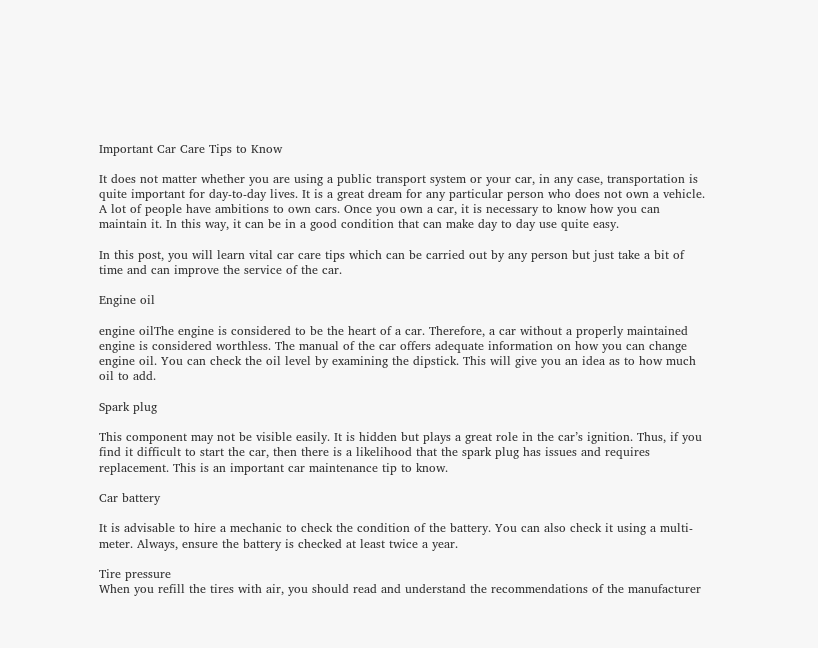Important Car Care Tips to Know

It does not matter whether you are using a public transport system or your car, in any case, transportation is quite important for day-to-day lives. It is a great dream for any particular person who does not own a vehicle. A lot of people have ambitions to own cars. Once you own a car, it is necessary to know how you can maintain it. In this way, it can be in a good condition that can make day to day use quite easy.

In this post, you will learn vital car care tips which can be carried out by any person but just take a bit of time and can improve the service of the car.

Engine oil

engine oilThe engine is considered to be the heart of a car. Therefore, a car without a properly maintained engine is considered worthless. The manual of the car offers adequate information on how you can change engine oil. You can check the oil level by examining the dipstick. This will give you an idea as to how much oil to add.

Spark plug

This component may not be visible easily. It is hidden but plays a great role in the car’s ignition. Thus, if you find it difficult to start the car, then there is a likelihood that the spark plug has issues and requires replacement. This is an important car maintenance tip to know.

Car battery

It is advisable to hire a mechanic to check the condition of the battery. You can also check it using a multi-meter. Always, ensure the battery is checked at least twice a year.

Tire pressure
When you refill the tires with air, you should read and understand the recommendations of the manufacturer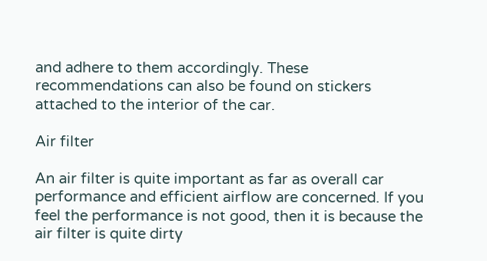and adhere to them accordingly. These recommendations can also be found on stickers attached to the interior of the car.

Air filter

An air filter is quite important as far as overall car performance and efficient airflow are concerned. If you feel the performance is not good, then it is because the air filter is quite dirty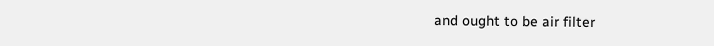and ought to be air filter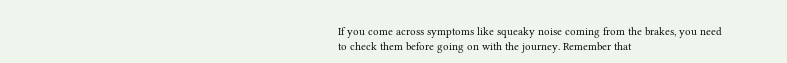If you come across symptoms like squeaky noise coming from the brakes, you need to check them before going on with the journey. Remember that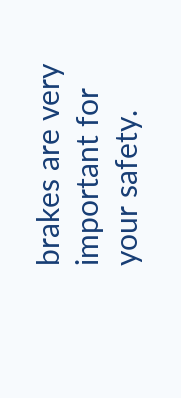brakes are very important for your safety.